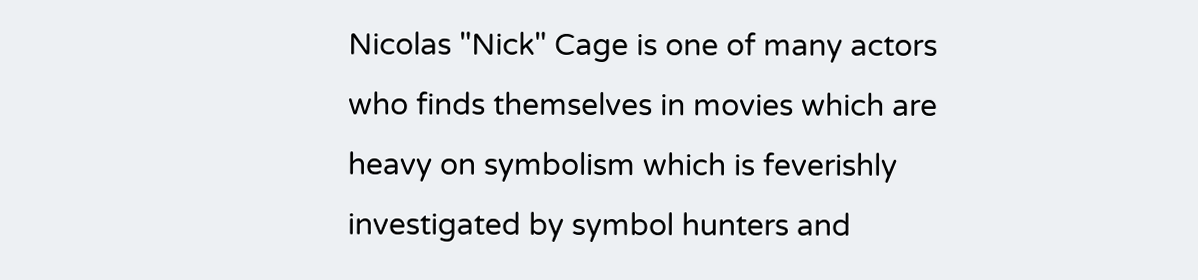Nicolas "Nick" Cage is one of many actors who finds themselves in movies which are heavy on symbolism which is feverishly investigated by symbol hunters and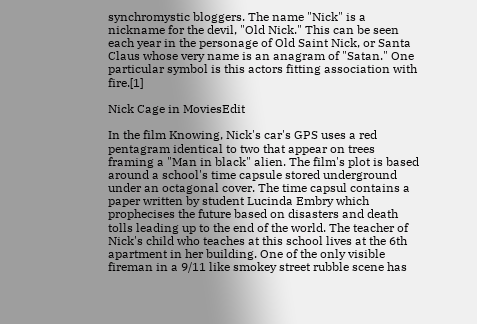synchromystic bloggers. The name "Nick" is a nickname for the devil, "Old Nick." This can be seen each year in the personage of Old Saint Nick, or Santa Claus whose very name is an anagram of "Satan." One particular symbol is this actors fitting association with fire.[1]

Nick Cage in MoviesEdit

In the film Knowing, Nick's car's GPS uses a red pentagram identical to two that appear on trees framing a "Man in black" alien. The film's plot is based around a school's time capsule stored underground under an octagonal cover. The time capsul contains a paper written by student Lucinda Embry which prophecises the future based on disasters and death tolls leading up to the end of the world. The teacher of Nick's child who teaches at this school lives at the 6th apartment in her building. One of the only visible fireman in a 9/11 like smokey street rubble scene has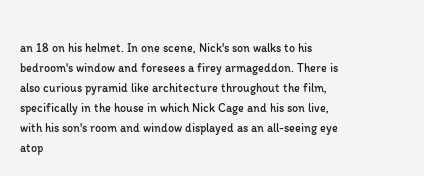an 18 on his helmet. In one scene, Nick's son walks to his bedroom's window and foresees a firey armageddon. There is also curious pyramid like architecture throughout the film, specifically in the house in which Nick Cage and his son live, with his son's room and window displayed as an all-seeing eye atop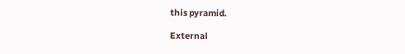this pyramid.

External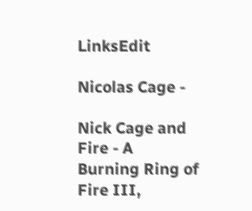LinksEdit

Nicolas Cage -

Nick Cage and Fire - A Burning Ring of Fire III,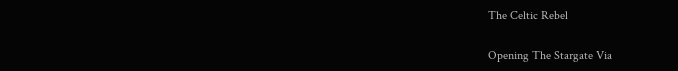The Celtic Rebel

Opening The Stargate Via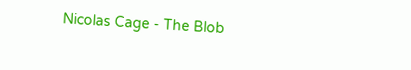Nicolas Cage - The Blob